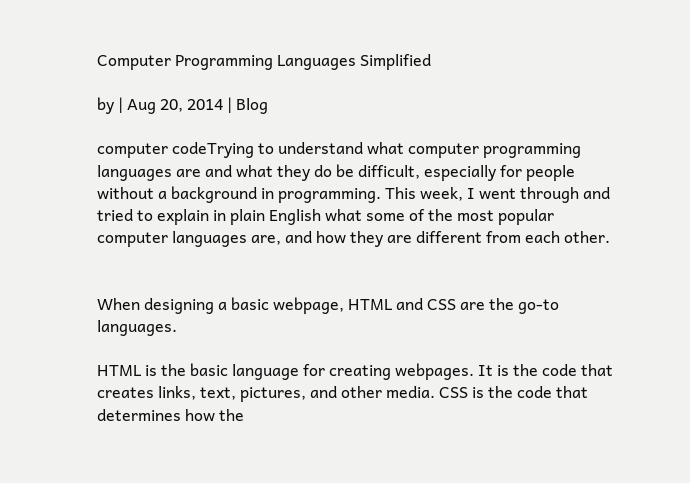Computer Programming Languages Simplified

by | Aug 20, 2014 | Blog

computer codeTrying to understand what computer programming languages are and what they do be difficult, especially for people without a background in programming. This week, I went through and tried to explain in plain English what some of the most popular computer languages are, and how they are different from each other.


When designing a basic webpage, HTML and CSS are the go-to languages.

HTML is the basic language for creating webpages. It is the code that creates links, text, pictures, and other media. CSS is the code that determines how the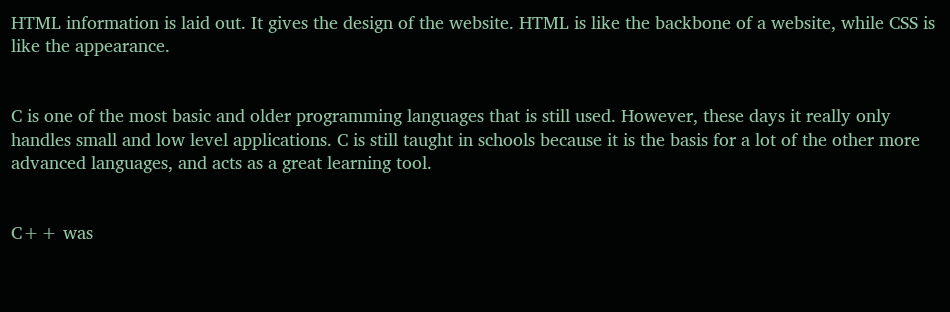HTML information is laid out. It gives the design of the website. HTML is like the backbone of a website, while CSS is like the appearance.


C is one of the most basic and older programming languages that is still used. However, these days it really only handles small and low level applications. C is still taught in schools because it is the basis for a lot of the other more advanced languages, and acts as a great learning tool.


C++ was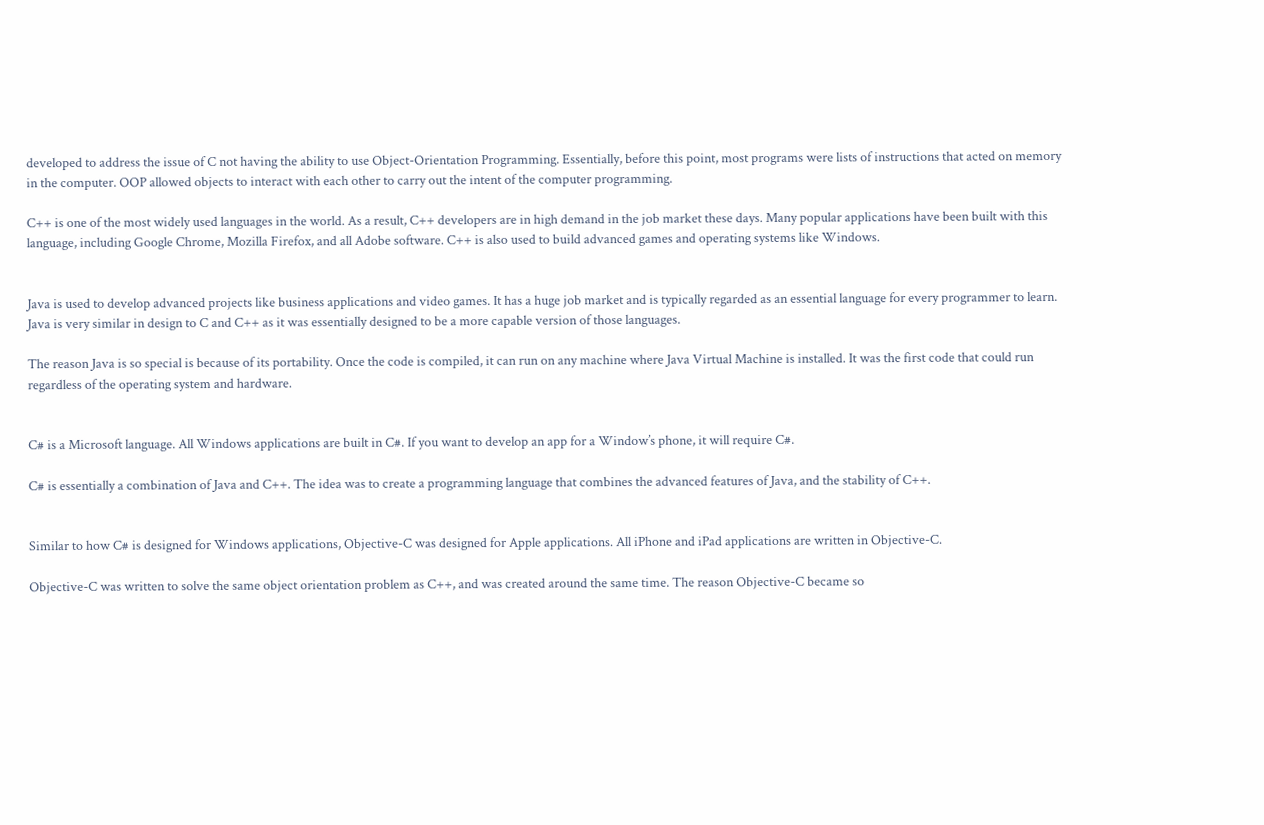developed to address the issue of C not having the ability to use Object-Orientation Programming. Essentially, before this point, most programs were lists of instructions that acted on memory in the computer. OOP allowed objects to interact with each other to carry out the intent of the computer programming.

C++ is one of the most widely used languages in the world. As a result, C++ developers are in high demand in the job market these days. Many popular applications have been built with this language, including Google Chrome, Mozilla Firefox, and all Adobe software. C++ is also used to build advanced games and operating systems like Windows.


Java is used to develop advanced projects like business applications and video games. It has a huge job market and is typically regarded as an essential language for every programmer to learn. Java is very similar in design to C and C++ as it was essentially designed to be a more capable version of those languages.

The reason Java is so special is because of its portability. Once the code is compiled, it can run on any machine where Java Virtual Machine is installed. It was the first code that could run regardless of the operating system and hardware.


C# is a Microsoft language. All Windows applications are built in C#. If you want to develop an app for a Window’s phone, it will require C#.

C# is essentially a combination of Java and C++. The idea was to create a programming language that combines the advanced features of Java, and the stability of C++.


Similar to how C# is designed for Windows applications, Objective-C was designed for Apple applications. All iPhone and iPad applications are written in Objective-C.

Objective-C was written to solve the same object orientation problem as C++, and was created around the same time. The reason Objective-C became so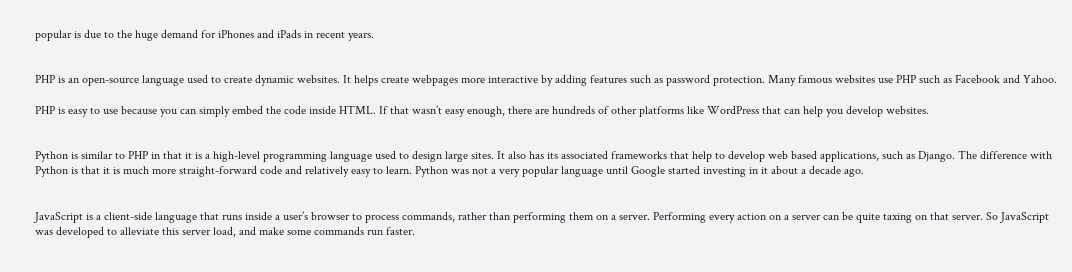popular is due to the huge demand for iPhones and iPads in recent years.


PHP is an open-source language used to create dynamic websites. It helps create webpages more interactive by adding features such as password protection. Many famous websites use PHP such as Facebook and Yahoo.

PHP is easy to use because you can simply embed the code inside HTML. If that wasn’t easy enough, there are hundreds of other platforms like WordPress that can help you develop websites.


Python is similar to PHP in that it is a high-level programming language used to design large sites. It also has its associated frameworks that help to develop web based applications, such as Django. The difference with Python is that it is much more straight-forward code and relatively easy to learn. Python was not a very popular language until Google started investing in it about a decade ago.


JavaScript is a client-side language that runs inside a user’s browser to process commands, rather than performing them on a server. Performing every action on a server can be quite taxing on that server. So JavaScript was developed to alleviate this server load, and make some commands run faster.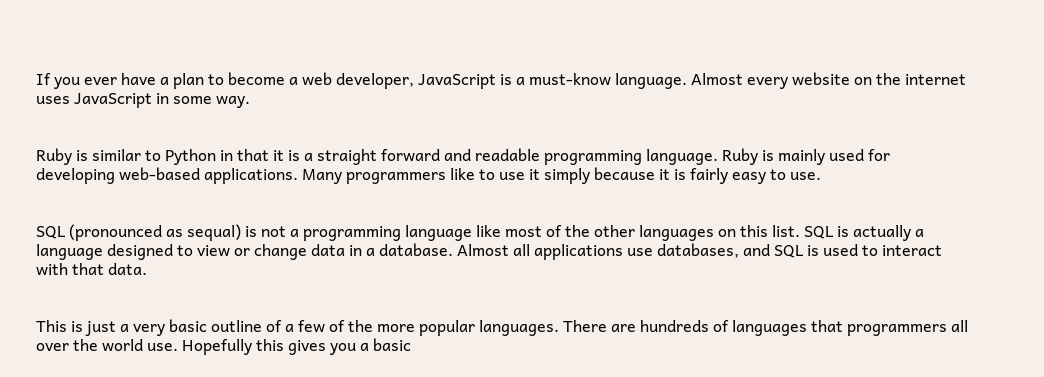If you ever have a plan to become a web developer, JavaScript is a must-know language. Almost every website on the internet uses JavaScript in some way.


Ruby is similar to Python in that it is a straight forward and readable programming language. Ruby is mainly used for developing web-based applications. Many programmers like to use it simply because it is fairly easy to use.


SQL (pronounced as sequal) is not a programming language like most of the other languages on this list. SQL is actually a language designed to view or change data in a database. Almost all applications use databases, and SQL is used to interact with that data.


This is just a very basic outline of a few of the more popular languages. There are hundreds of languages that programmers all over the world use. Hopefully this gives you a basic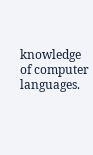knowledge of computer languages.